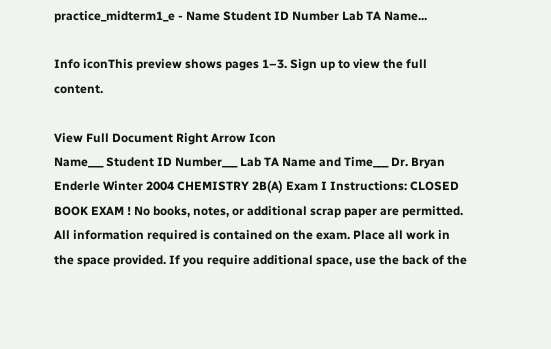practice_midterm1_e - Name Student ID Number Lab TA Name...

Info iconThis preview shows pages 1–3. Sign up to view the full content.

View Full Document Right Arrow Icon
Name___ Student ID Number___ Lab TA Name and Time___ Dr. Bryan Enderle Winter 2004 CHEMISTRY 2B(A) Exam I Instructions: CLOSED BOOK EXAM ! No books, notes, or additional scrap paper are permitted. All information required is contained on the exam. Place all work in the space provided. If you require additional space, use the back of the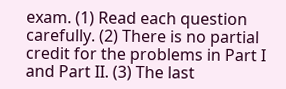exam. (1) Read each question carefully. (2) There is no partial credit for the problems in Part I and Part II. (3) The last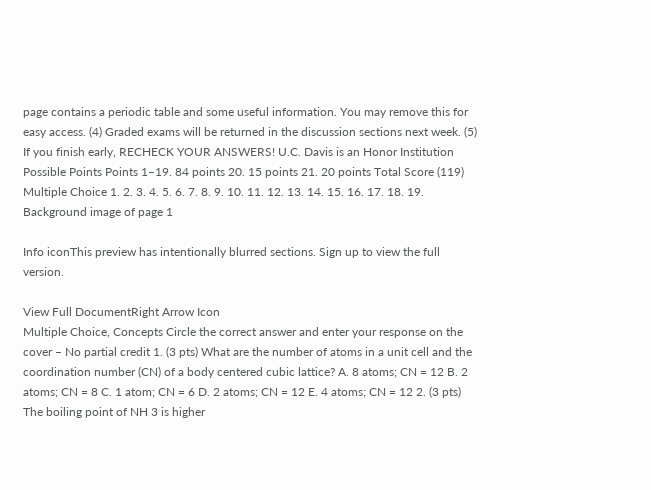page contains a periodic table and some useful information. You may remove this for easy access. (4) Graded exams will be returned in the discussion sections next week. (5) If you finish early, RECHECK YOUR ANSWERS! U.C. Davis is an Honor Institution Possible Points Points 1–19. 84 points 20. 15 points 21. 20 points Total Score (119) Multiple Choice 1. 2. 3. 4. 5. 6. 7. 8. 9. 10. 11. 12. 13. 14. 15. 16. 17. 18. 19.
Background image of page 1

Info iconThis preview has intentionally blurred sections. Sign up to view the full version.

View Full DocumentRight Arrow Icon
Multiple Choice, Concepts Circle the correct answer and enter your response on the cover – No partial credit 1. (3 pts) What are the number of atoms in a unit cell and the coordination number (CN) of a body centered cubic lattice? A. 8 atoms; CN = 12 B. 2 atoms; CN = 8 C. 1 atom; CN = 6 D. 2 atoms; CN = 12 E. 4 atoms; CN = 12 2. (3 pts) The boiling point of NH 3 is higher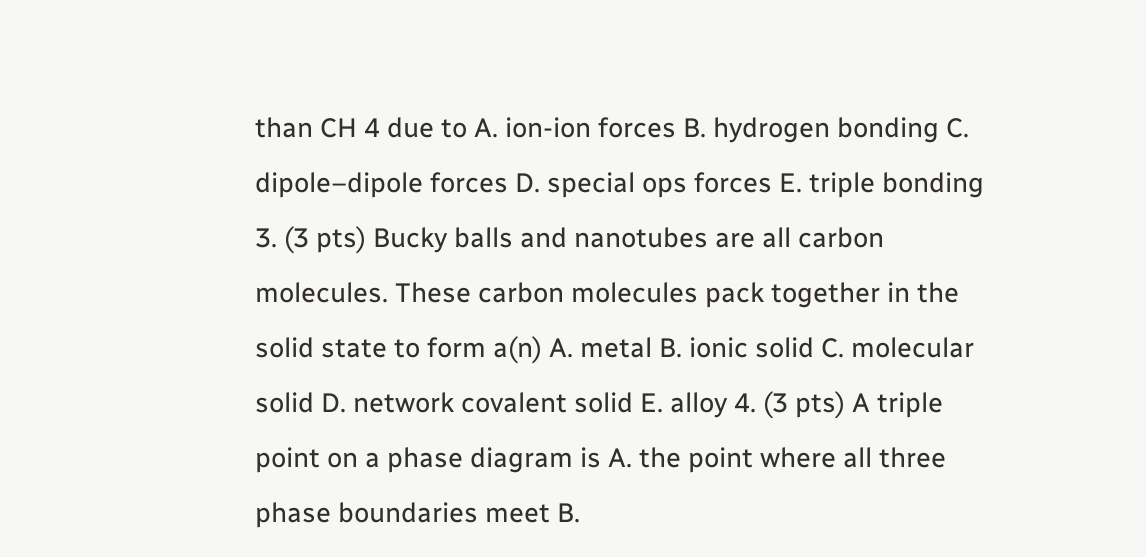than CH 4 due to A. ion-ion forces B. hydrogen bonding C. dipole–dipole forces D. special ops forces E. triple bonding 3. (3 pts) Bucky balls and nanotubes are all carbon molecules. These carbon molecules pack together in the solid state to form a(n) A. metal B. ionic solid C. molecular solid D. network covalent solid E. alloy 4. (3 pts) A triple point on a phase diagram is A. the point where all three phase boundaries meet B.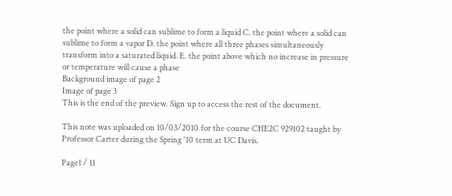the point where a solid can sublime to form a liquid C. the point where a solid can sublime to form a vapor D. the point where all three phases simultaneously transform into a saturated liquid. E. the point above which no increase in pressure or temperature will cause a phase
Background image of page 2
Image of page 3
This is the end of the preview. Sign up to access the rest of the document.

This note was uploaded on 10/03/2010 for the course CHE2C 929102 taught by Professor Carter during the Spring '10 term at UC Davis.

Page1 / 11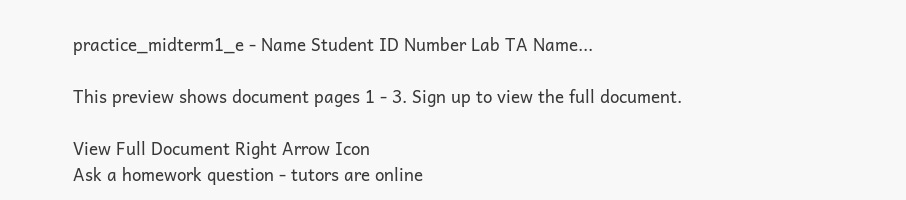practice_midterm1_e - Name Student ID Number Lab TA Name...

This preview shows document pages 1 - 3. Sign up to view the full document.

View Full Document Right Arrow Icon
Ask a homework question - tutors are online